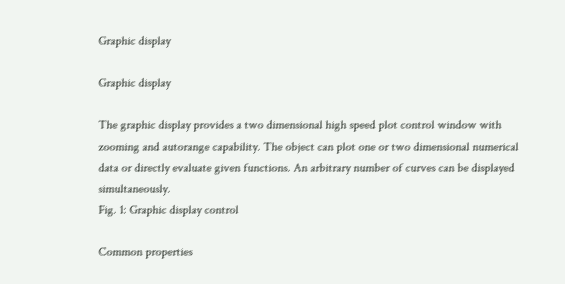Graphic display

Graphic display

The graphic display provides a two dimensional high speed plot control window with zooming and autorange capability. The object can plot one or two dimensional numerical data or directly evaluate given functions. An arbitrary number of curves can be displayed simultaneously.
Fig. 1: Graphic display control

Common properties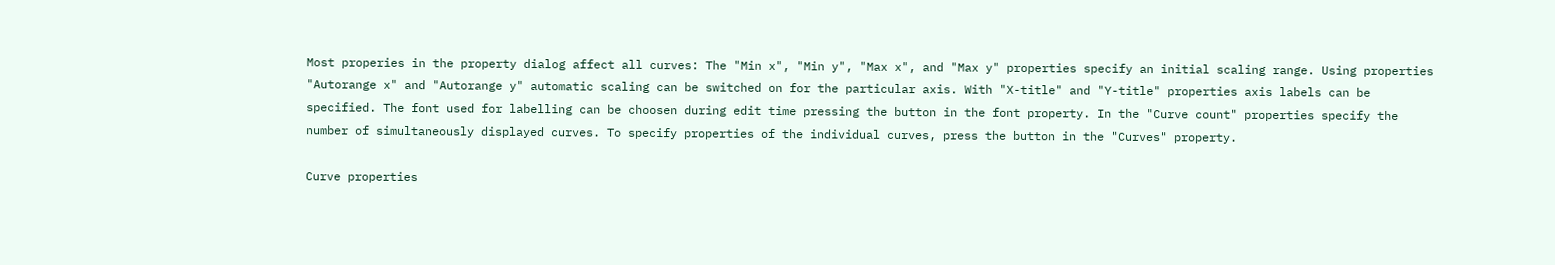Most properies in the property dialog affect all curves: The "Min x", "Min y", "Max x", and "Max y" properties specify an initial scaling range. Using properties "Autorange x" and "Autorange y" automatic scaling can be switched on for the particular axis. With "X-title" and "Y-title" properties axis labels can be specified. The font used for labelling can be choosen during edit time pressing the button in the font property. In the "Curve count" properties specify the number of simultaneously displayed curves. To specify properties of the individual curves, press the button in the "Curves" property.

Curve properties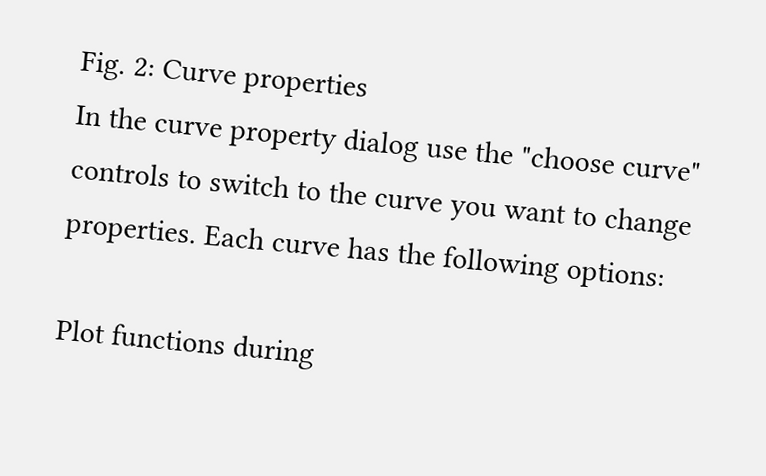Fig. 2: Curve properties
In the curve property dialog use the "choose curve" controls to switch to the curve you want to change properties. Each curve has the following options:

Plot functions during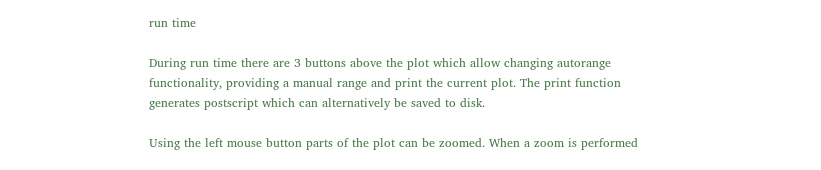run time

During run time there are 3 buttons above the plot which allow changing autorange functionality, providing a manual range and print the current plot. The print function generates postscript which can alternatively be saved to disk.

Using the left mouse button parts of the plot can be zoomed. When a zoom is performed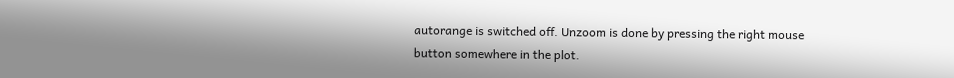autorange is switched off. Unzoom is done by pressing the right mouse button somewhere in the plot.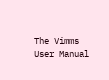The Vimms User Manual